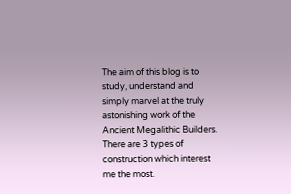The aim of this blog is to study, understand and simply marvel at the truly astonishing work of the Ancient Megalithic Builders. There are 3 types of construction which interest me the most.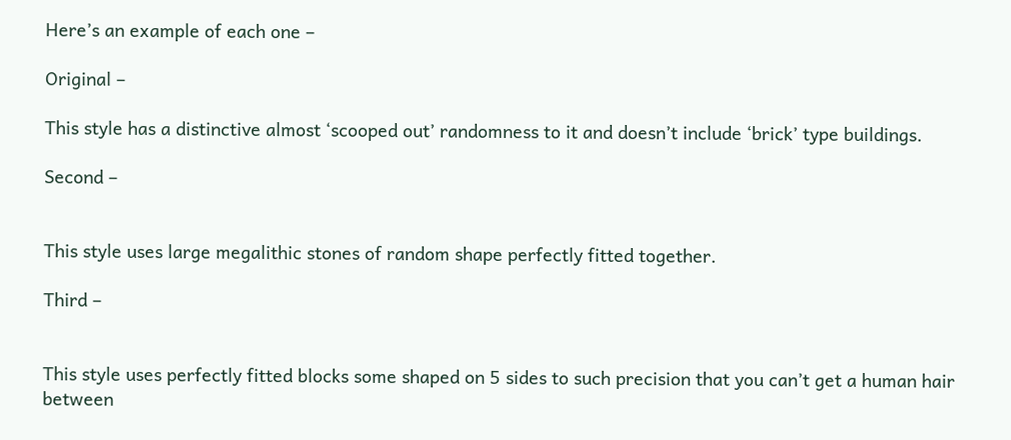Here’s an example of each one –

Original –

This style has a distinctive almost ‘scooped out’ randomness to it and doesn’t include ‘brick’ type buildings.

Second –


This style uses large megalithic stones of random shape perfectly fitted together.

Third –


This style uses perfectly fitted blocks some shaped on 5 sides to such precision that you can’t get a human hair between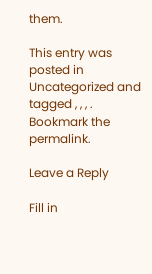them.

This entry was posted in Uncategorized and tagged , , , . Bookmark the permalink.

Leave a Reply

Fill in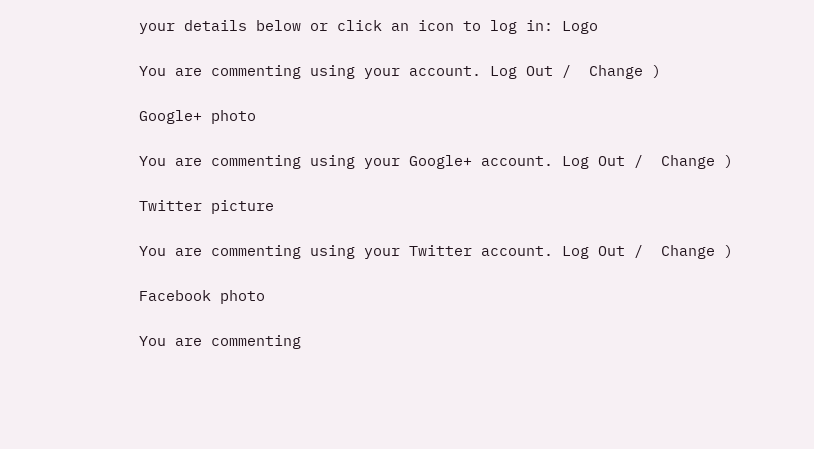your details below or click an icon to log in: Logo

You are commenting using your account. Log Out /  Change )

Google+ photo

You are commenting using your Google+ account. Log Out /  Change )

Twitter picture

You are commenting using your Twitter account. Log Out /  Change )

Facebook photo

You are commenting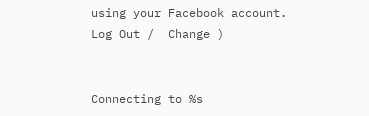using your Facebook account. Log Out /  Change )


Connecting to %s